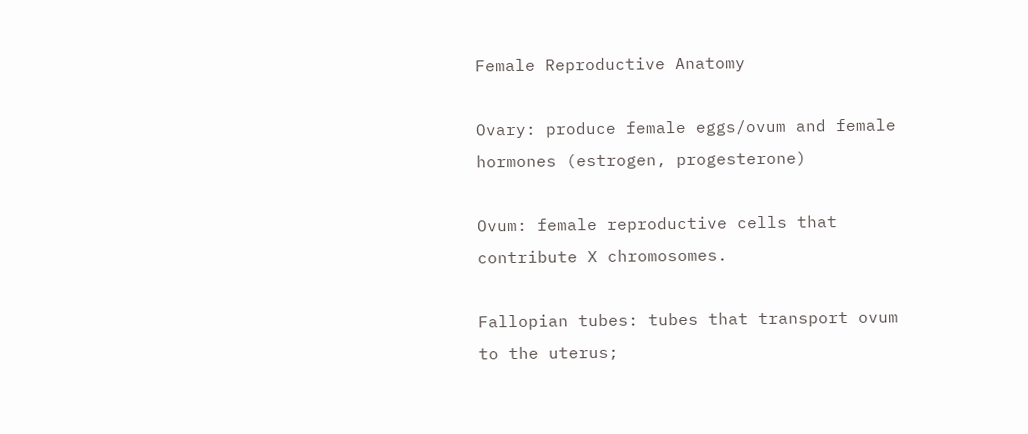Female Reproductive Anatomy

Ovary: produce female eggs/ovum and female hormones (estrogen, progesterone)

Ovum: female reproductive cells that contribute X chromosomes.

Fallopian tubes: tubes that transport ovum to the uterus;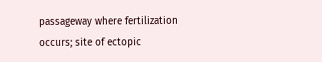passageway where fertilization occurs; site of ectopic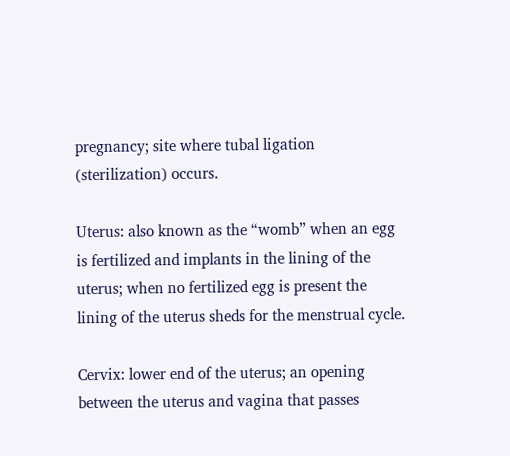pregnancy; site where tubal ligation (sterilization) occurs.

Uterus: also known as the “womb” when an egg is fertilized and implants in the lining of the uterus; when no fertilized egg is present the lining of the uterus sheds for the menstrual cycle.

Cervix: lower end of the uterus; an opening between the uterus and vagina that passes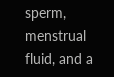sperm, menstrual fluid, and a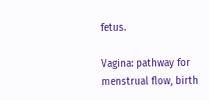fetus.

Vagina: pathway for menstrual flow, birth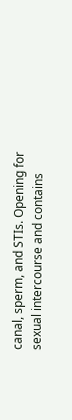canal, sperm, and STIs. Opening for sexual intercourse and contains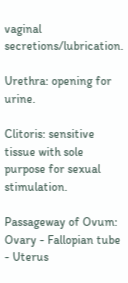vaginal secretions/lubrication.

Urethra: opening for urine.

Clitoris: sensitive tissue with sole purpose for sexual stimulation.

Passageway of Ovum:
Ovary - Fallopian tube - Uterus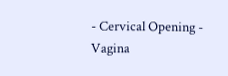- Cervical Opening - Vagina